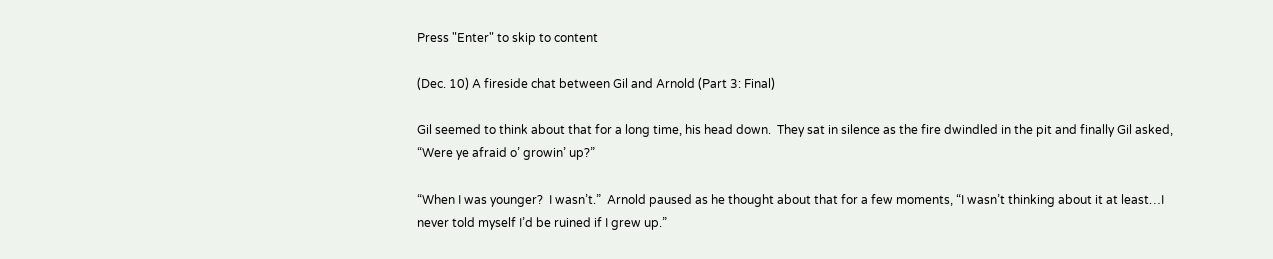Press "Enter" to skip to content

(Dec. 10) A fireside chat between Gil and Arnold (Part 3: Final)

Gil seemed to think about that for a long time, his head down.  They sat in silence as the fire dwindled in the pit and finally Gil asked, “Were ye afraid o’ growin’ up?”

“When I was younger?  I wasn’t.”  Arnold paused as he thought about that for a few moments, “I wasn’t thinking about it at least…I never told myself I’d be ruined if I grew up.”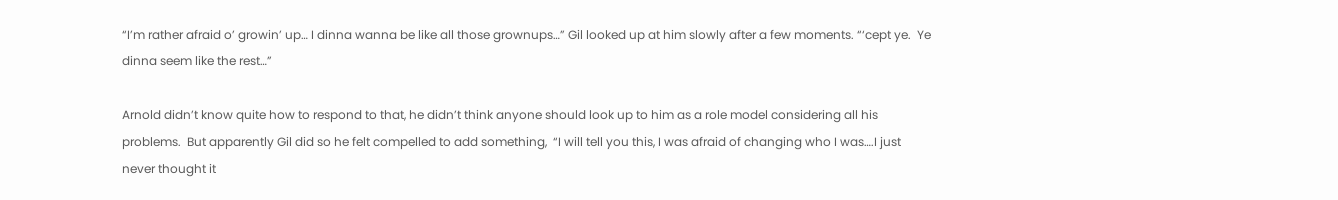“I’m rather afraid o’ growin’ up… I dinna wanna be like all those grownups…” Gil looked up at him slowly after a few moments. “‘cept ye.  Ye dinna seem like the rest…”

Arnold didn’t know quite how to respond to that, he didn’t think anyone should look up to him as a role model considering all his problems.  But apparently Gil did so he felt compelled to add something,  “I will tell you this, I was afraid of changing who I was….I just never thought it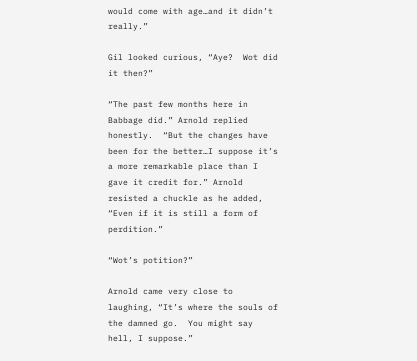would come with age…and it didn’t really.”

Gil looked curious, “Aye?  Wot did it then?”

“The past few months here in Babbage did.” Arnold replied honestly.  “But the changes have been for the better…I suppose it’s a more remarkable place than I gave it credit for.” Arnold resisted a chuckle as he added, “Even if it is still a form of perdition.”

“Wot’s potition?”

Arnold came very close to laughing, “It’s where the souls of the damned go.  You might say hell, I suppose.”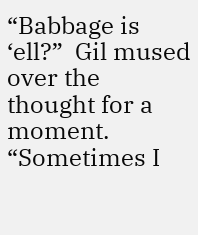“Babbage is ‘ell?”  Gil mused over the thought for a moment.  “Sometimes I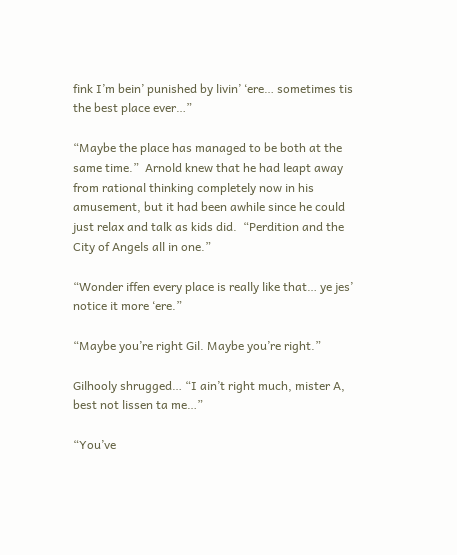fink I’m bein’ punished by livin’ ‘ere… sometimes tis the best place ever…”

“Maybe the place has managed to be both at the same time.”  Arnold knew that he had leapt away from rational thinking completely now in his amusement, but it had been awhile since he could just relax and talk as kids did.  “Perdition and the City of Angels all in one.”

“Wonder iffen every place is really like that… ye jes’ notice it more ‘ere.”

“Maybe you’re right Gil. Maybe you’re right.”

Gilhooly shrugged… “I ain’t right much, mister A, best not lissen ta me…”

“You’ve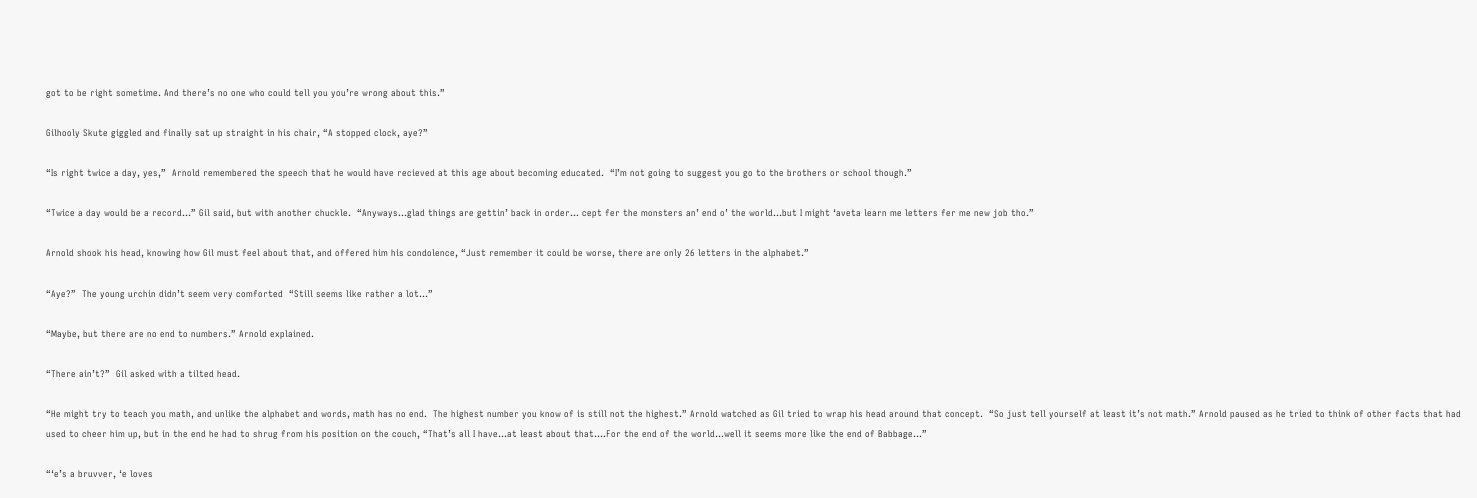got to be right sometime. And there’s no one who could tell you you’re wrong about this.”

Gilhooly Skute giggled and finally sat up straight in his chair, “A stopped clock, aye?”

“Is right twice a day, yes,”  Arnold remembered the speech that he would have recieved at this age about becoming educated.  “I’m not going to suggest you go to the brothers or school though.”

“Twice a day would be a record…” Gil said, but with another chuckle.  “Anyways…glad things are gettin’ back in order… cept fer the monsters an’ end o’ the world…but I might ‘aveta learn me letters fer me new job tho.”

Arnold shook his head, knowing how Gil must feel about that, and offered him his condolence, “Just remember it could be worse, there are only 26 letters in the alphabet.”

“Aye?”  The young urchin didn’t seem very comforted  “Still seems like rather a lot…”

“Maybe, but there are no end to numbers.” Arnold explained.

“There ain’t?”  Gil asked with a tilted head.

“He might try to teach you math, and unlike the alphabet and words, math has no end.  The highest number you know of is still not the highest.” Arnold watched as Gil tried to wrap his head around that concept.  “So just tell yourself at least it’s not math.” Arnold paused as he tried to think of other facts that had used to cheer him up, but in the end he had to shrug from his position on the couch, “That’s all I have…at least about that….For the end of the world…well it seems more like the end of Babbage…”

“‘e’s a bruvver, ‘e loves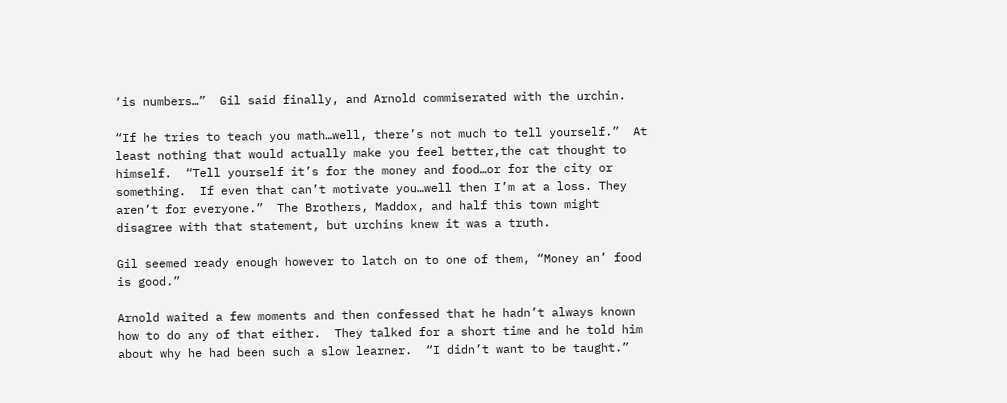‘is numbers…”  Gil said finally, and Arnold commiserated with the urchin.

“If he tries to teach you math…well, there’s not much to tell yourself.”  At least nothing that would actually make you feel better,the cat thought to himself.  “Tell yourself it’s for the money and food…or for the city or something.  If even that can’t motivate you…well then I’m at a loss. They aren’t for everyone.”  The Brothers, Maddox, and half this town might disagree with that statement, but urchins knew it was a truth.

Gil seemed ready enough however to latch on to one of them, “Money an’ food is good.”

Arnold waited a few moments and then confessed that he hadn’t always known how to do any of that either.  They talked for a short time and he told him about why he had been such a slow learner.  “I didn’t want to be taught.”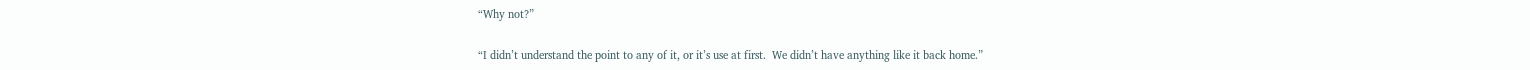“Why not?”

“I didn’t understand the point to any of it, or it’s use at first.  We didn’t have anything like it back home.”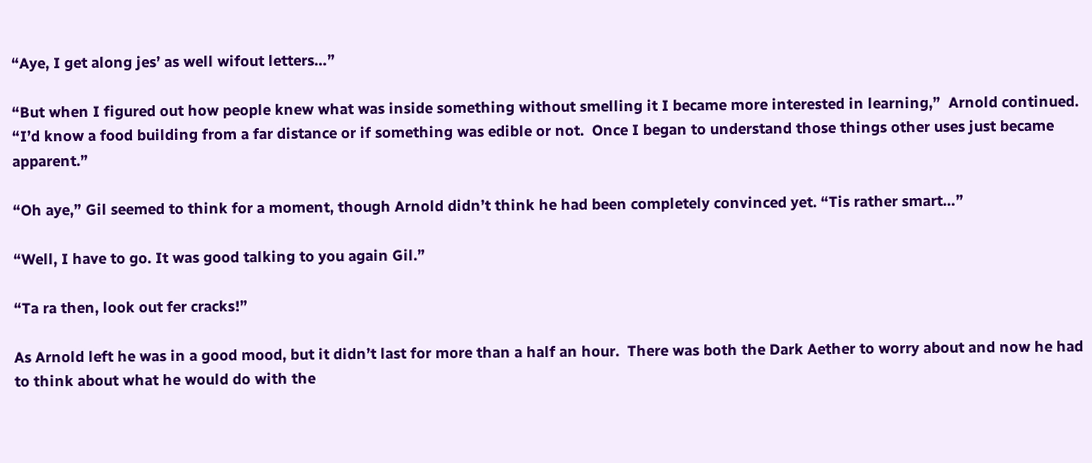“Aye, I get along jes’ as well wifout letters…”

“But when I figured out how people knew what was inside something without smelling it I became more interested in learning,”  Arnold continued.  “I’d know a food building from a far distance or if something was edible or not.  Once I began to understand those things other uses just became apparent.”

“Oh aye,” Gil seemed to think for a moment, though Arnold didn’t think he had been completely convinced yet. “Tis rather smart…”

“Well, I have to go. It was good talking to you again Gil.”

“Ta ra then, look out fer cracks!”

As Arnold left he was in a good mood, but it didn’t last for more than a half an hour.  There was both the Dark Aether to worry about and now he had to think about what he would do with the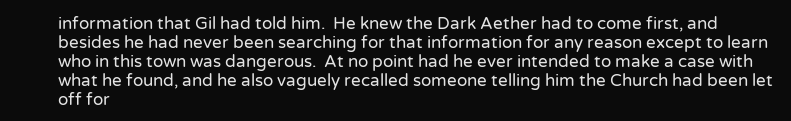information that Gil had told him.  He knew the Dark Aether had to come first, and besides he had never been searching for that information for any reason except to learn who in this town was dangerous.  At no point had he ever intended to make a case with what he found, and he also vaguely recalled someone telling him the Church had been let off for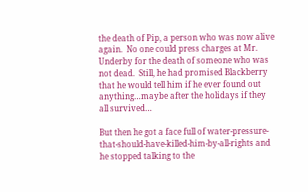the death of Pip, a person who was now alive again.  No one could press charges at Mr. Underby for the death of someone who was not dead.  Still, he had promised Blackberry that he would tell him if he ever found out anything…maybe after the holidays if they all survived…

But then he got a face full of water-pressure-that-should-have-killed-him-by-all-rights and he stopped talking to the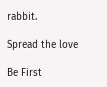rabbit.

Spread the love

Be First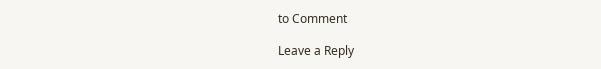to Comment

Leave a Reply